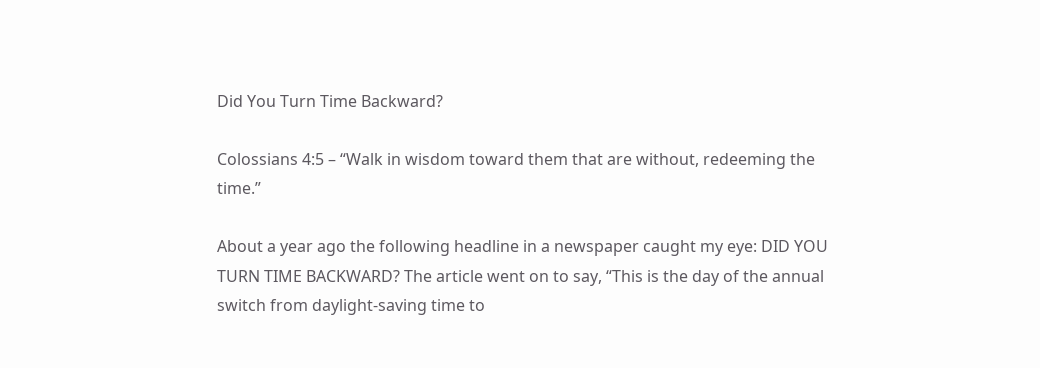Did You Turn Time Backward?

Colossians 4:5 – “Walk in wisdom toward them that are without, redeeming the time.”

About a year ago the following headline in a newspaper caught my eye: DID YOU TURN TIME BACKWARD? The article went on to say, “This is the day of the annual switch from daylight-saving time to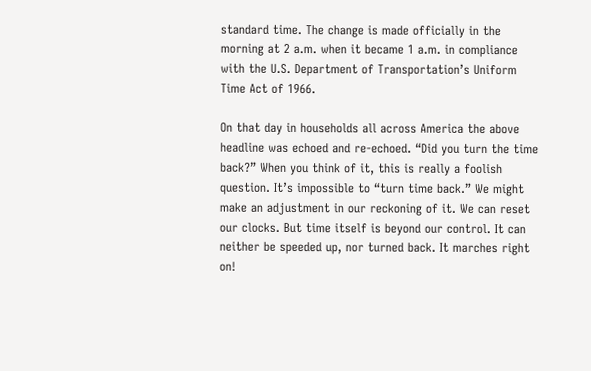standard time. The change is made officially in the morning at 2 a.m. when it became 1 a.m. in compliance with the U.S. Department of Transportation’s Uniform Time Act of 1966.

On that day in households all across America the above headline was echoed and re-echoed. “Did you turn the time back?” When you think of it, this is really a foolish question. It’s impossible to “turn time back.” We might make an adjustment in our reckoning of it. We can reset our clocks. But time itself is beyond our control. It can neither be speeded up, nor turned back. It marches right on!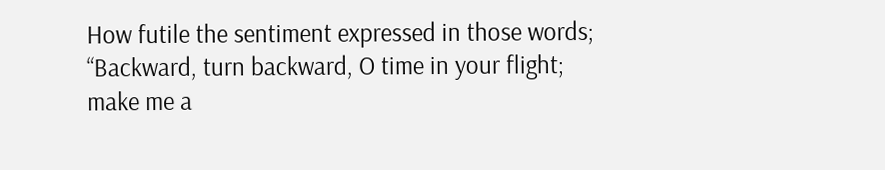How futile the sentiment expressed in those words; “Backward, turn backward, O time in your flight; make me a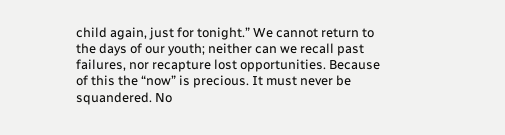child again, just for tonight.” We cannot return to the days of our youth; neither can we recall past failures, nor recapture lost opportunities. Because of this the “now” is precious. It must never be squandered. No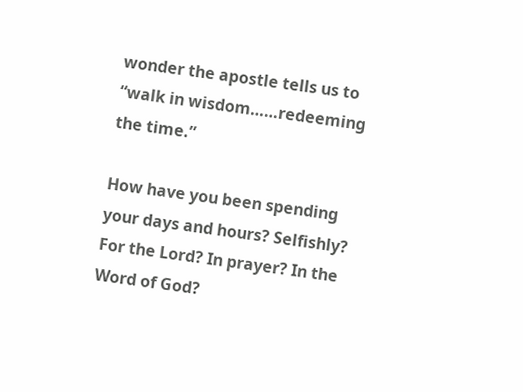wonder the apostle tells us to “walk in wisdom……redeeming the time.”

How have you been spending your days and hours? Selfishly? For the Lord? In prayer? In the Word of God?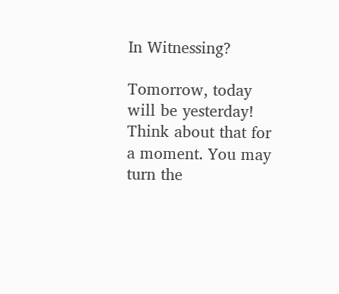In Witnessing?

Tomorrow, today will be yesterday! Think about that for a moment. You may turn the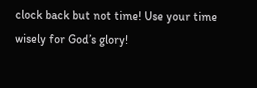clock back but not time! Use your time wisely for God’s glory!